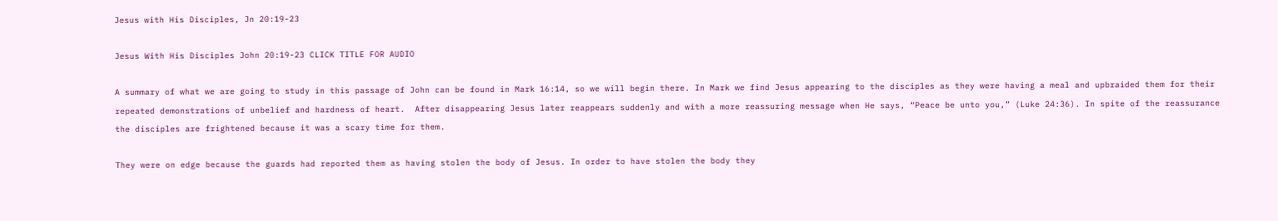Jesus with His Disciples, Jn 20:19-23

Jesus With His Disciples John 20:19-23 CLICK TITLE FOR AUDIO

A summary of what we are going to study in this passage of John can be found in Mark 16:14, so we will begin there. In Mark we find Jesus appearing to the disciples as they were having a meal and upbraided them for their repeated demonstrations of unbelief and hardness of heart.  After disappearing Jesus later reappears suddenly and with a more reassuring message when He says, “Peace be unto you,” (Luke 24:36). In spite of the reassurance the disciples are frightened because it was a scary time for them.

They were on edge because the guards had reported them as having stolen the body of Jesus. In order to have stolen the body they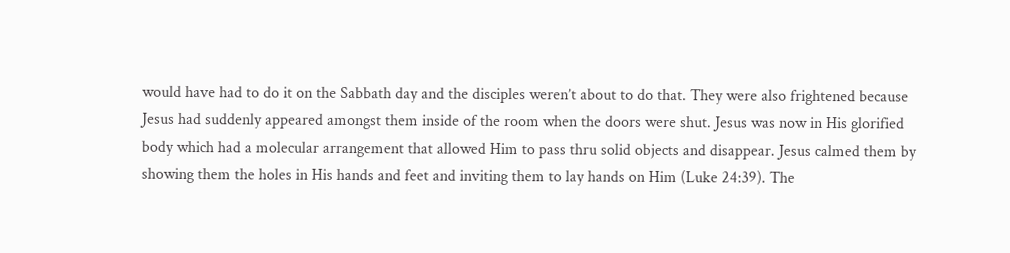would have had to do it on the Sabbath day and the disciples weren’t about to do that. They were also frightened because Jesus had suddenly appeared amongst them inside of the room when the doors were shut. Jesus was now in His glorified body which had a molecular arrangement that allowed Him to pass thru solid objects and disappear. Jesus calmed them by showing them the holes in His hands and feet and inviting them to lay hands on Him (Luke 24:39). The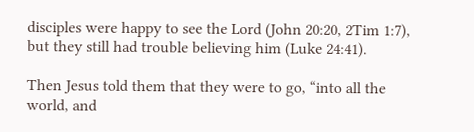disciples were happy to see the Lord (John 20:20, 2Tim 1:7), but they still had trouble believing him (Luke 24:41).

Then Jesus told them that they were to go, “into all the world, and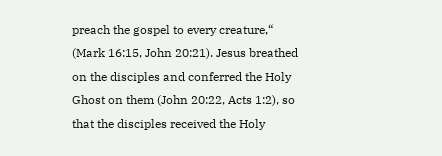preach the gospel to every creature,“ (Mark 16:15, John 20:21). Jesus breathed on the disciples and conferred the Holy Ghost on them (John 20:22, Acts 1:2), so that the disciples received the Holy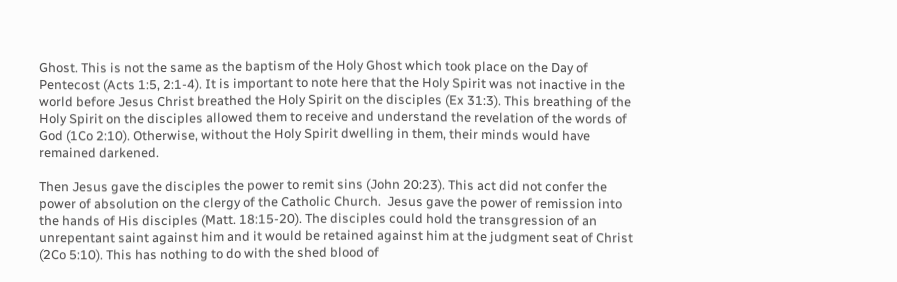Ghost. This is not the same as the baptism of the Holy Ghost which took place on the Day of Pentecost (Acts 1:5, 2:1-4). It is important to note here that the Holy Spirit was not inactive in the world before Jesus Christ breathed the Holy Spirit on the disciples (Ex 31:3). This breathing of the Holy Spirit on the disciples allowed them to receive and understand the revelation of the words of God (1Co 2:10). Otherwise, without the Holy Spirit dwelling in them, their minds would have remained darkened.

Then Jesus gave the disciples the power to remit sins (John 20:23). This act did not confer the power of absolution on the clergy of the Catholic Church.  Jesus gave the power of remission into the hands of His disciples (Matt. 18:15-20). The disciples could hold the transgression of an unrepentant saint against him and it would be retained against him at the judgment seat of Christ (2Co 5:10). This has nothing to do with the shed blood of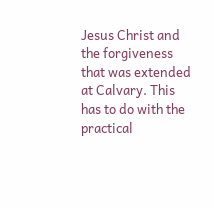Jesus Christ and the forgiveness that was extended at Calvary. This has to do with the practical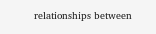relationships between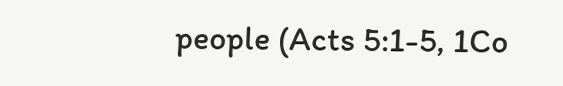people (Acts 5:1-5, 1Co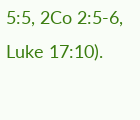5:5, 2Co 2:5-6, Luke 17:10).